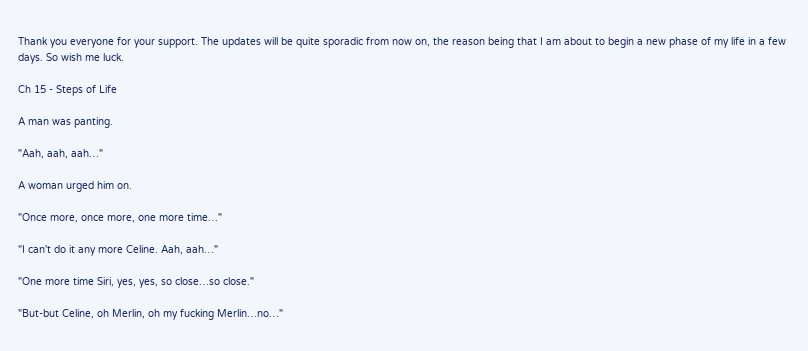Thank you everyone for your support. The updates will be quite sporadic from now on, the reason being that I am about to begin a new phase of my life in a few days. So wish me luck.

Ch 15 - Steps of Life

A man was panting.

"Aah, aah, aah…"

A woman urged him on.

"Once more, once more, one more time…"

"I can't do it any more Celine. Aah, aah…"

"One more time Siri, yes, yes, so close…so close."

"But-but Celine, oh Merlin, oh my fucking Merlin…no…"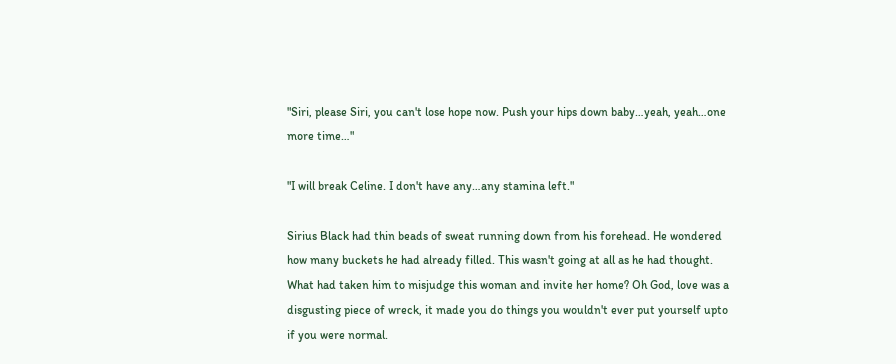"Siri, please Siri, you can't lose hope now. Push your hips down baby…yeah, yeah…one more time…"

"I will break Celine. I don't have any…any stamina left."

Sirius Black had thin beads of sweat running down from his forehead. He wondered how many buckets he had already filled. This wasn't going at all as he had thought. What had taken him to misjudge this woman and invite her home? Oh God, love was a disgusting piece of wreck, it made you do things you wouldn't ever put yourself upto if you were normal.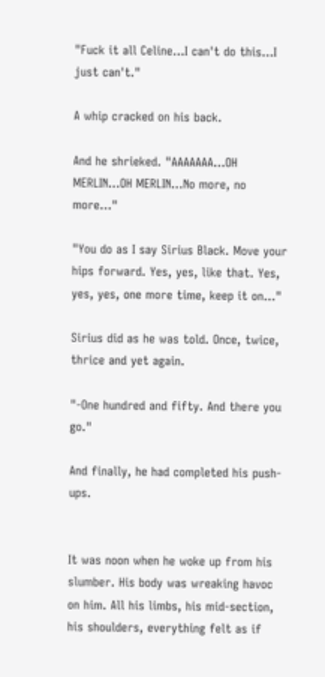"Fuck it all Celine…I can't do this…I just can't."

A whip cracked on his back.

And he shrieked. "AAAAAAA…OH MERLIN…OH MERLIN…No more, no more…"

"You do as I say Sirius Black. Move your hips forward. Yes, yes, like that. Yes, yes, yes, one more time, keep it on…"

Sirius did as he was told. Once, twice, thrice and yet again.

"-One hundred and fifty. And there you go."

And finally, he had completed his push-ups.


It was noon when he woke up from his slumber. His body was wreaking havoc on him. All his limbs, his mid-section, his shoulders, everything felt as if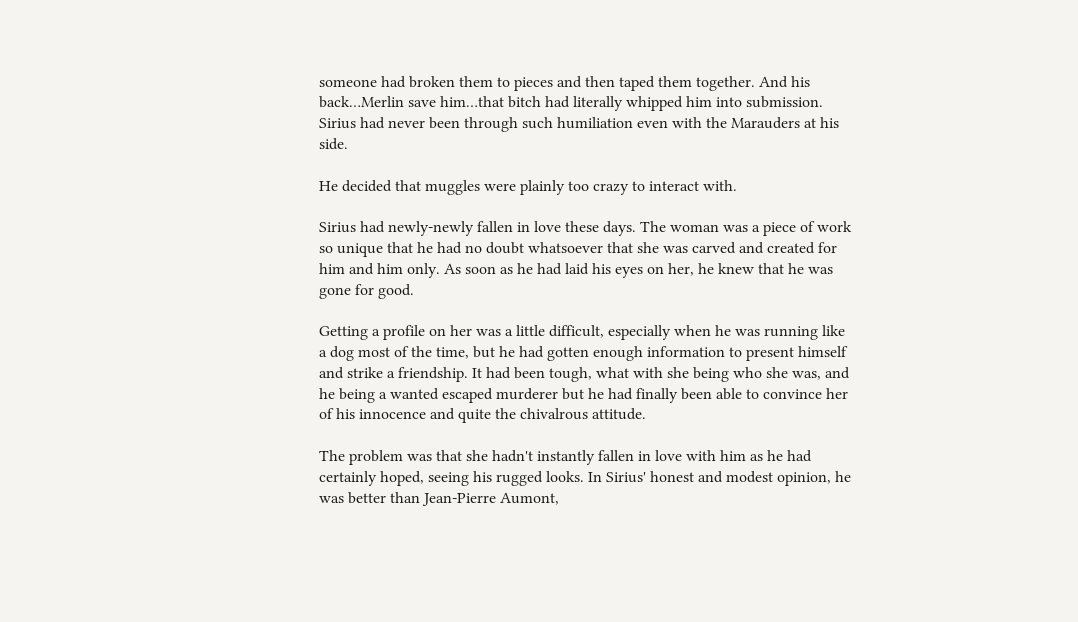someone had broken them to pieces and then taped them together. And his back…Merlin save him…that bitch had literally whipped him into submission. Sirius had never been through such humiliation even with the Marauders at his side.

He decided that muggles were plainly too crazy to interact with.

Sirius had newly-newly fallen in love these days. The woman was a piece of work so unique that he had no doubt whatsoever that she was carved and created for him and him only. As soon as he had laid his eyes on her, he knew that he was gone for good.

Getting a profile on her was a little difficult, especially when he was running like a dog most of the time, but he had gotten enough information to present himself and strike a friendship. It had been tough, what with she being who she was, and he being a wanted escaped murderer but he had finally been able to convince her of his innocence and quite the chivalrous attitude.

The problem was that she hadn't instantly fallen in love with him as he had certainly hoped, seeing his rugged looks. In Sirius' honest and modest opinion, he was better than Jean-Pierre Aumont,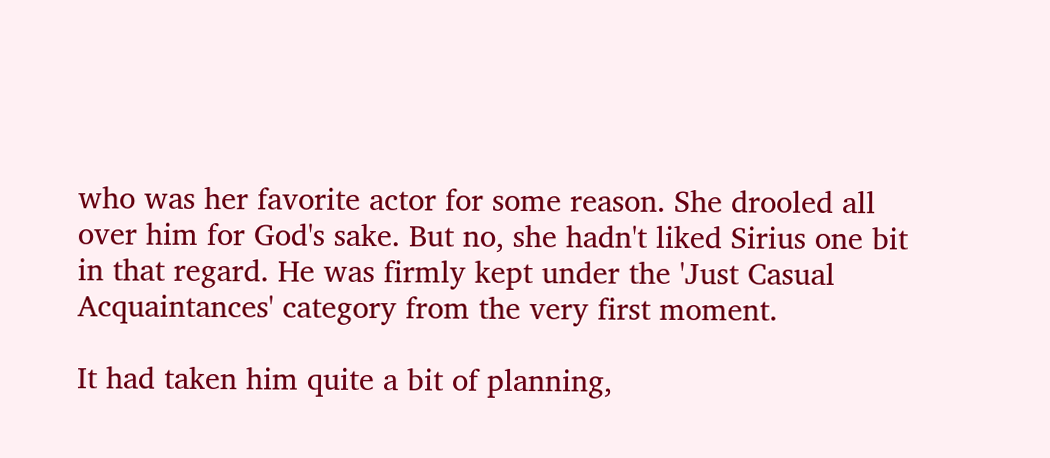who was her favorite actor for some reason. She drooled all over him for God's sake. But no, she hadn't liked Sirius one bit in that regard. He was firmly kept under the 'Just Casual Acquaintances' category from the very first moment.

It had taken him quite a bit of planning,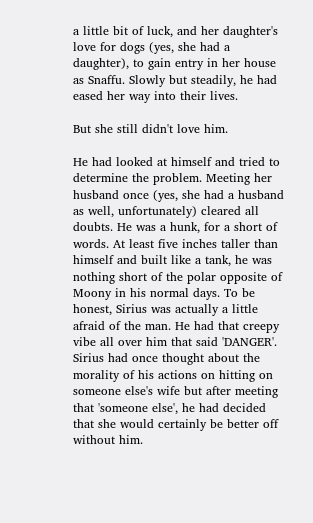a little bit of luck, and her daughter's love for dogs (yes, she had a daughter), to gain entry in her house as Snaffu. Slowly but steadily, he had eased her way into their lives.

But she still didn't love him.

He had looked at himself and tried to determine the problem. Meeting her husband once (yes, she had a husband as well, unfortunately) cleared all doubts. He was a hunk, for a short of words. At least five inches taller than himself and built like a tank, he was nothing short of the polar opposite of Moony in his normal days. To be honest, Sirius was actually a little afraid of the man. He had that creepy vibe all over him that said 'DANGER'. Sirius had once thought about the morality of his actions on hitting on someone else's wife but after meeting that 'someone else', he had decided that she would certainly be better off without him.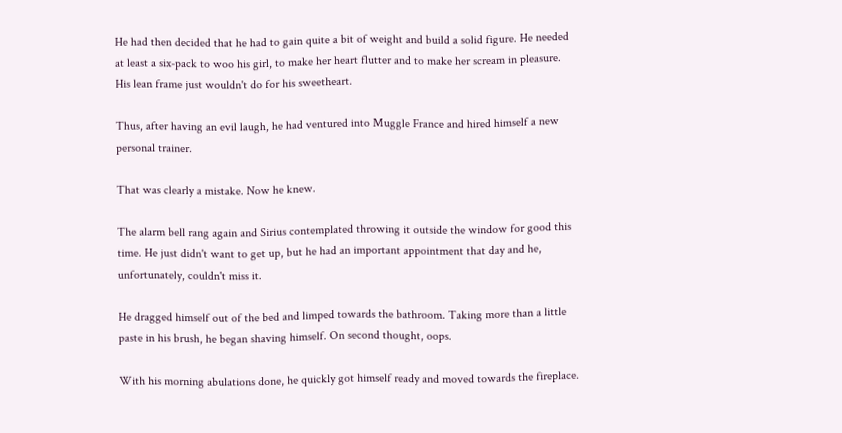He had then decided that he had to gain quite a bit of weight and build a solid figure. He needed at least a six-pack to woo his girl, to make her heart flutter and to make her scream in pleasure. His lean frame just wouldn't do for his sweetheart.

Thus, after having an evil laugh, he had ventured into Muggle France and hired himself a new personal trainer.

That was clearly a mistake. Now he knew.

The alarm bell rang again and Sirius contemplated throwing it outside the window for good this time. He just didn't want to get up, but he had an important appointment that day and he, unfortunately, couldn't miss it.

He dragged himself out of the bed and limped towards the bathroom. Taking more than a little paste in his brush, he began shaving himself. On second thought, oops.

With his morning abulations done, he quickly got himself ready and moved towards the fireplace.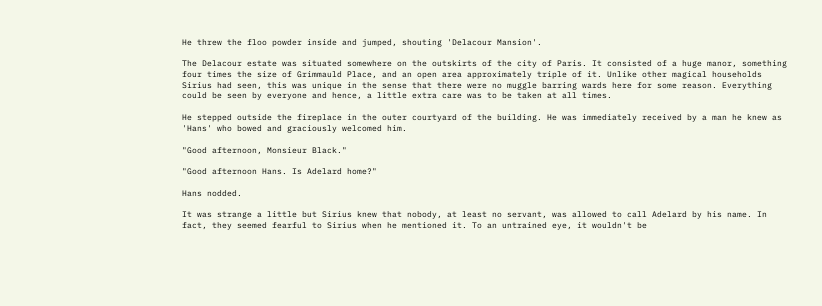He threw the floo powder inside and jumped, shouting 'Delacour Mansion'.

The Delacour estate was situated somewhere on the outskirts of the city of Paris. It consisted of a huge manor, something four times the size of Grimmauld Place, and an open area approximately triple of it. Unlike other magical households Sirius had seen, this was unique in the sense that there were no muggle barring wards here for some reason. Everything could be seen by everyone and hence, a little extra care was to be taken at all times.

He stepped outside the fireplace in the outer courtyard of the building. He was immediately received by a man he knew as 'Hans' who bowed and graciously welcomed him.

"Good afternoon, Monsieur Black."

"Good afternoon Hans. Is Adelard home?"

Hans nodded.

It was strange a little but Sirius knew that nobody, at least no servant, was allowed to call Adelard by his name. In fact, they seemed fearful to Sirius when he mentioned it. To an untrained eye, it wouldn't be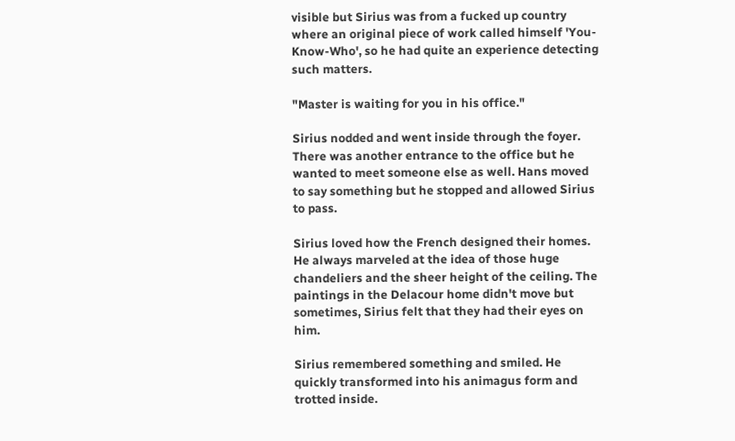visible but Sirius was from a fucked up country where an original piece of work called himself 'You-Know-Who', so he had quite an experience detecting such matters.

"Master is waiting for you in his office."

Sirius nodded and went inside through the foyer. There was another entrance to the office but he wanted to meet someone else as well. Hans moved to say something but he stopped and allowed Sirius to pass.

Sirius loved how the French designed their homes. He always marveled at the idea of those huge chandeliers and the sheer height of the ceiling. The paintings in the Delacour home didn't move but sometimes, Sirius felt that they had their eyes on him.

Sirius remembered something and smiled. He quickly transformed into his animagus form and trotted inside.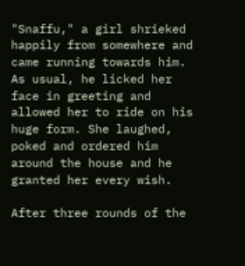"Snaffu," a girl shrieked happily from somewhere and came running towards him. As usual, he licked her face in greeting and allowed her to ride on his huge form. She laughed, poked and ordered him around the house and he granted her every wish.

After three rounds of the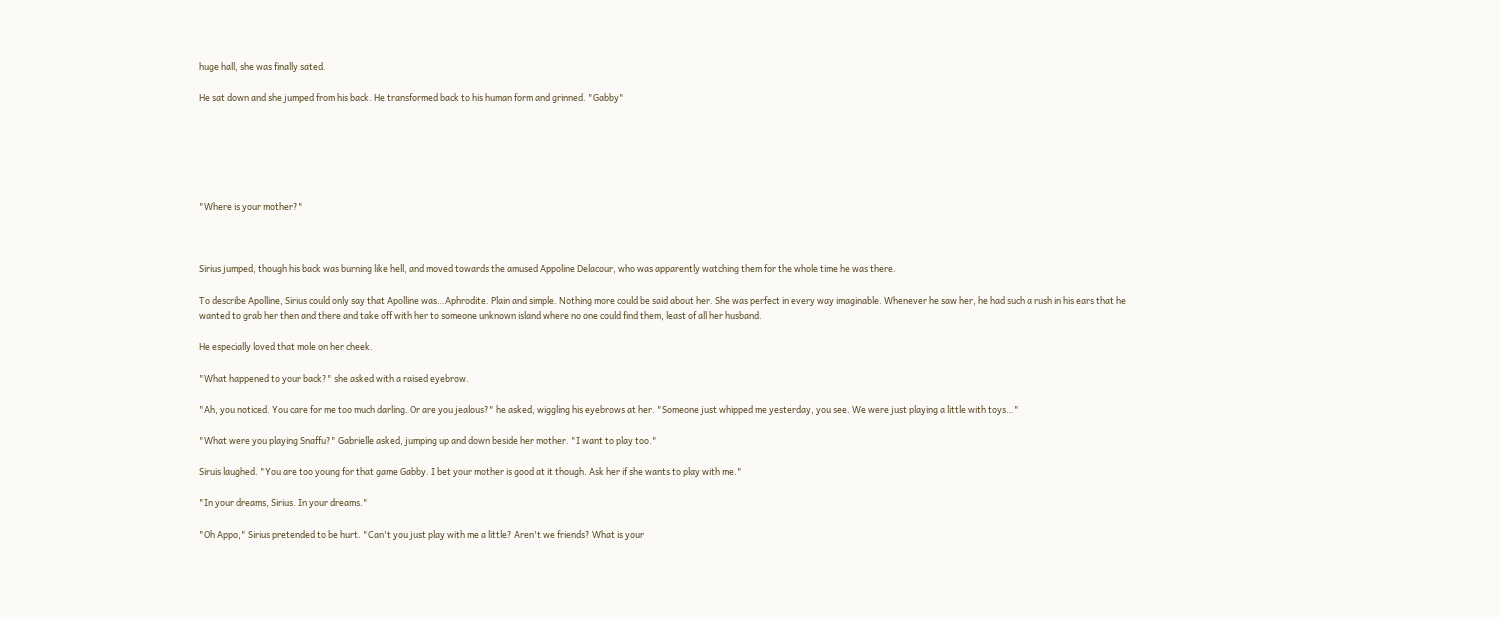huge hall, she was finally sated.

He sat down and she jumped from his back. He transformed back to his human form and grinned. "Gabby"






"Where is your mother?"



Sirius jumped, though his back was burning like hell, and moved towards the amused Appoline Delacour, who was apparently watching them for the whole time he was there.

To describe Apolline, Sirius could only say that Apolline was…Aphrodite. Plain and simple. Nothing more could be said about her. She was perfect in every way imaginable. Whenever he saw her, he had such a rush in his ears that he wanted to grab her then and there and take off with her to someone unknown island where no one could find them, least of all her husband.

He especially loved that mole on her cheek.

"What happened to your back?" she asked with a raised eyebrow.

"Ah, you noticed. You care for me too much darling. Or are you jealous?" he asked, wiggling his eyebrows at her. "Someone just whipped me yesterday, you see. We were just playing a little with toys…"

"What were you playing Snaffu?" Gabrielle asked, jumping up and down beside her mother. "I want to play too."

Siruis laughed. "You are too young for that game Gabby. I bet your mother is good at it though. Ask her if she wants to play with me."

"In your dreams, Sirius. In your dreams."

"Oh Appo," Sirius pretended to be hurt. "Can't you just play with me a little? Aren't we friends? What is your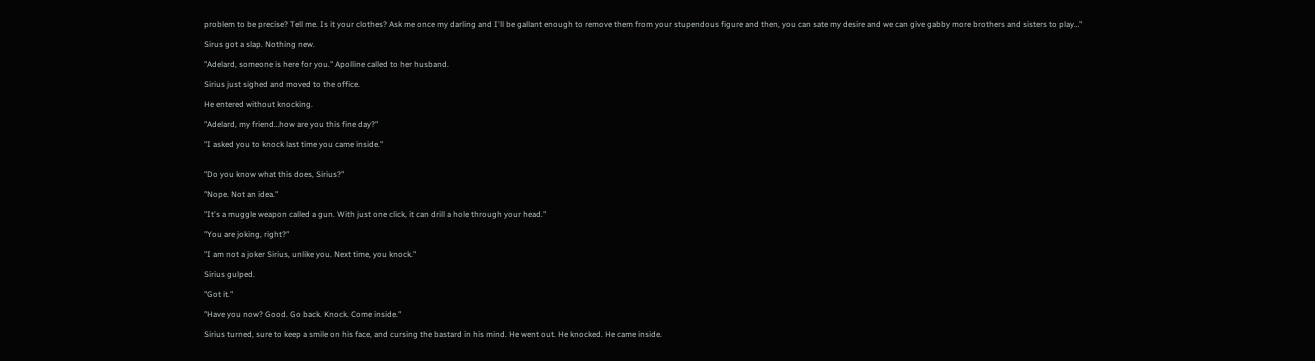problem to be precise? Tell me. Is it your clothes? Ask me once my darling and I'll be gallant enough to remove them from your stupendous figure and then, you can sate my desire and we can give gabby more brothers and sisters to play…"

Sirus got a slap. Nothing new.

"Adelard, someone is here for you." Apolline called to her husband.

Sirius just sighed and moved to the office.

He entered without knocking.

"Adelard, my friend…how are you this fine day?"

"I asked you to knock last time you came inside."


"Do you know what this does, Sirius?"

"Nope. Not an idea."

"It's a muggle weapon called a gun. With just one click, it can drill a hole through your head."

"You are joking, right?"

"I am not a joker Sirius, unlike you. Next time, you knock."

Sirius gulped.

"Got it."

"Have you now? Good. Go back. Knock. Come inside."

Sirius turned, sure to keep a smile on his face, and cursing the bastard in his mind. He went out. He knocked. He came inside.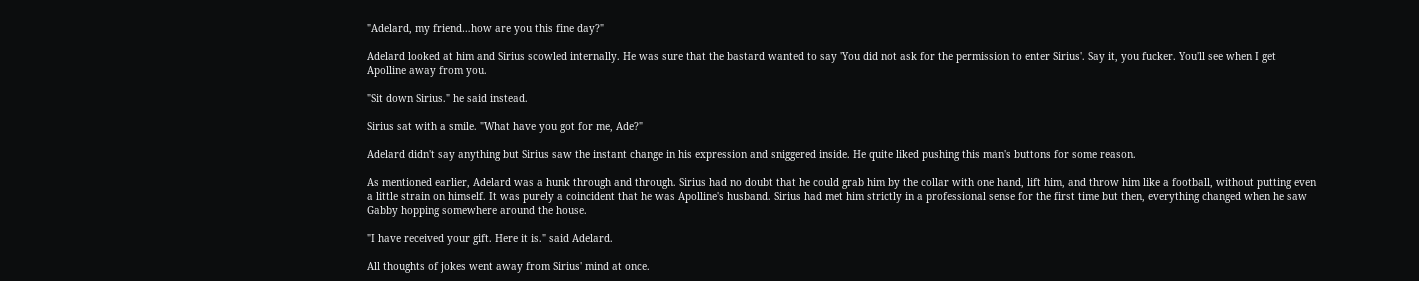"Adelard, my friend…how are you this fine day?"

Adelard looked at him and Sirius scowled internally. He was sure that the bastard wanted to say 'You did not ask for the permission to enter Sirius'. Say it, you fucker. You'll see when I get Apolline away from you.

"Sit down Sirius." he said instead.

Sirius sat with a smile. "What have you got for me, Ade?"

Adelard didn't say anything but Sirius saw the instant change in his expression and sniggered inside. He quite liked pushing this man's buttons for some reason.

As mentioned earlier, Adelard was a hunk through and through. Sirius had no doubt that he could grab him by the collar with one hand, lift him, and throw him like a football, without putting even a little strain on himself. It was purely a coincident that he was Apolline's husband. Sirius had met him strictly in a professional sense for the first time but then, everything changed when he saw Gabby hopping somewhere around the house.

"I have received your gift. Here it is." said Adelard.

All thoughts of jokes went away from Sirius' mind at once.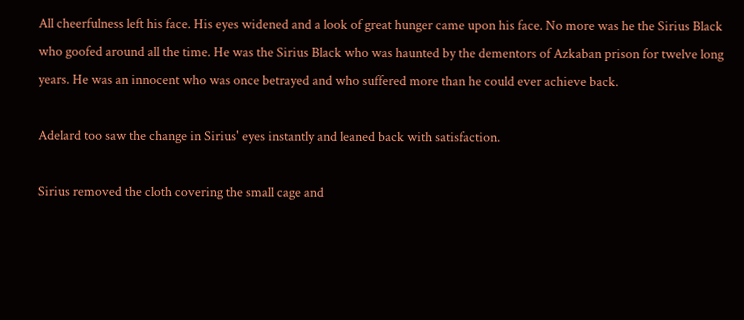All cheerfulness left his face. His eyes widened and a look of great hunger came upon his face. No more was he the Sirius Black who goofed around all the time. He was the Sirius Black who was haunted by the dementors of Azkaban prison for twelve long years. He was an innocent who was once betrayed and who suffered more than he could ever achieve back.

Adelard too saw the change in Sirius' eyes instantly and leaned back with satisfaction.

Sirius removed the cloth covering the small cage and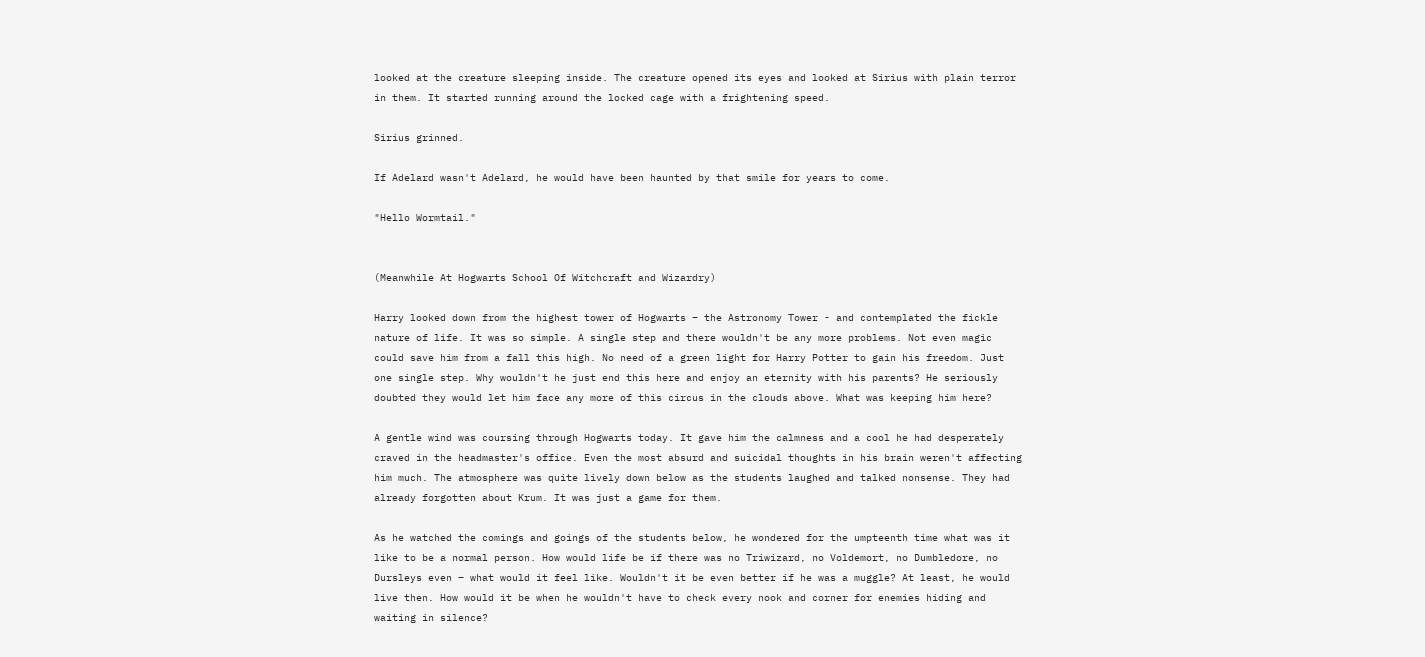looked at the creature sleeping inside. The creature opened its eyes and looked at Sirius with plain terror in them. It started running around the locked cage with a frightening speed.

Sirius grinned.

If Adelard wasn't Adelard, he would have been haunted by that smile for years to come.

"Hello Wormtail."


(Meanwhile At Hogwarts School Of Witchcraft and Wizardry)

Harry looked down from the highest tower of Hogwarts – the Astronomy Tower - and contemplated the fickle nature of life. It was so simple. A single step and there wouldn't be any more problems. Not even magic could save him from a fall this high. No need of a green light for Harry Potter to gain his freedom. Just one single step. Why wouldn't he just end this here and enjoy an eternity with his parents? He seriously doubted they would let him face any more of this circus in the clouds above. What was keeping him here?

A gentle wind was coursing through Hogwarts today. It gave him the calmness and a cool he had desperately craved in the headmaster's office. Even the most absurd and suicidal thoughts in his brain weren't affecting him much. The atmosphere was quite lively down below as the students laughed and talked nonsense. They had already forgotten about Krum. It was just a game for them.

As he watched the comings and goings of the students below, he wondered for the umpteenth time what was it like to be a normal person. How would life be if there was no Triwizard, no Voldemort, no Dumbledore, no Dursleys even – what would it feel like. Wouldn't it be even better if he was a muggle? At least, he would live then. How would it be when he wouldn't have to check every nook and corner for enemies hiding and waiting in silence?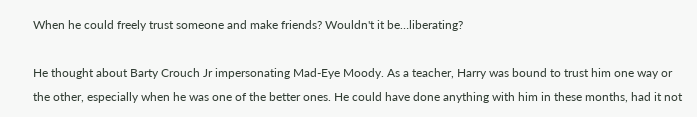When he could freely trust someone and make friends? Wouldn't it be…liberating?

He thought about Barty Crouch Jr impersonating Mad-Eye Moody. As a teacher, Harry was bound to trust him one way or the other, especially when he was one of the better ones. He could have done anything with him in these months, had it not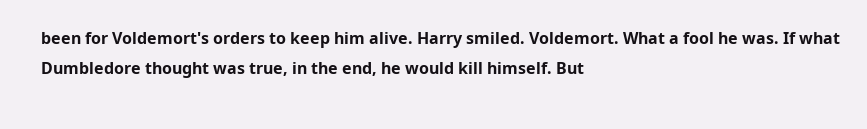been for Voldemort's orders to keep him alive. Harry smiled. Voldemort. What a fool he was. If what Dumbledore thought was true, in the end, he would kill himself. But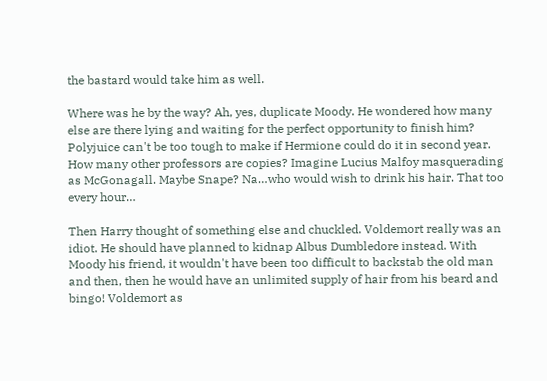the bastard would take him as well.

Where was he by the way? Ah, yes, duplicate Moody. He wondered how many else are there lying and waiting for the perfect opportunity to finish him? Polyjuice can't be too tough to make if Hermione could do it in second year. How many other professors are copies? Imagine Lucius Malfoy masquerading as McGonagall. Maybe Snape? Na…who would wish to drink his hair. That too every hour…

Then Harry thought of something else and chuckled. Voldemort really was an idiot. He should have planned to kidnap Albus Dumbledore instead. With Moody his friend, it wouldn't have been too difficult to backstab the old man and then, then he would have an unlimited supply of hair from his beard and bingo! Voldemort as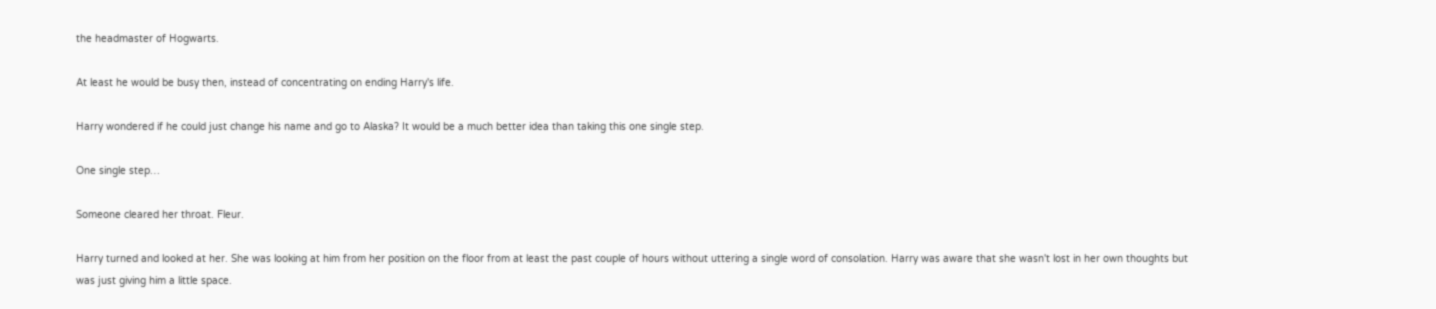the headmaster of Hogwarts.

At least he would be busy then, instead of concentrating on ending Harry's life.

Harry wondered if he could just change his name and go to Alaska? It would be a much better idea than taking this one single step.

One single step…

Someone cleared her throat. Fleur.

Harry turned and looked at her. She was looking at him from her position on the floor from at least the past couple of hours without uttering a single word of consolation. Harry was aware that she wasn't lost in her own thoughts but was just giving him a little space.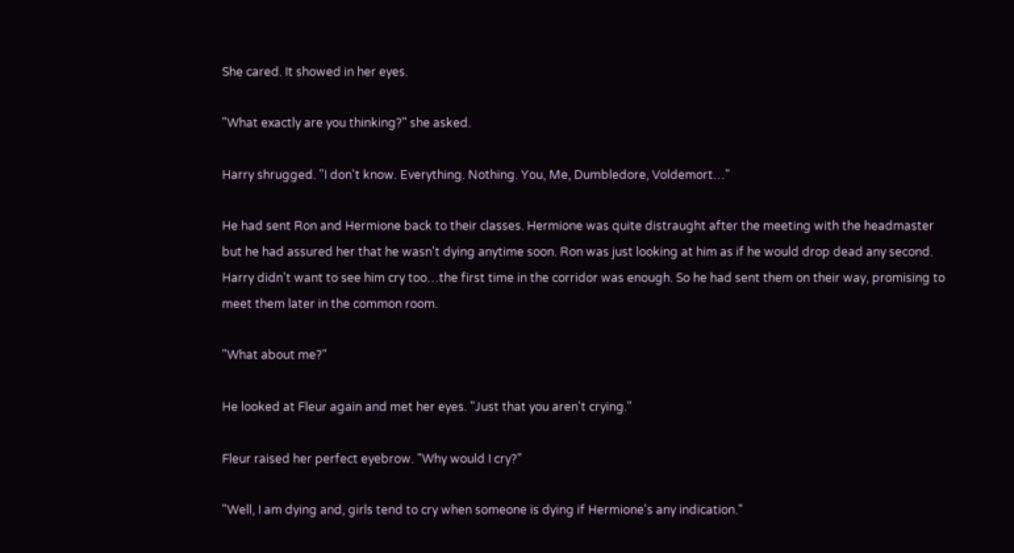She cared. It showed in her eyes.

"What exactly are you thinking?" she asked.

Harry shrugged. "I don't know. Everything. Nothing. You, Me, Dumbledore, Voldemort…"

He had sent Ron and Hermione back to their classes. Hermione was quite distraught after the meeting with the headmaster but he had assured her that he wasn't dying anytime soon. Ron was just looking at him as if he would drop dead any second. Harry didn't want to see him cry too…the first time in the corridor was enough. So he had sent them on their way, promising to meet them later in the common room.

"What about me?"

He looked at Fleur again and met her eyes. "Just that you aren't crying."

Fleur raised her perfect eyebrow. "Why would I cry?"

"Well, I am dying and, girls tend to cry when someone is dying if Hermione's any indication."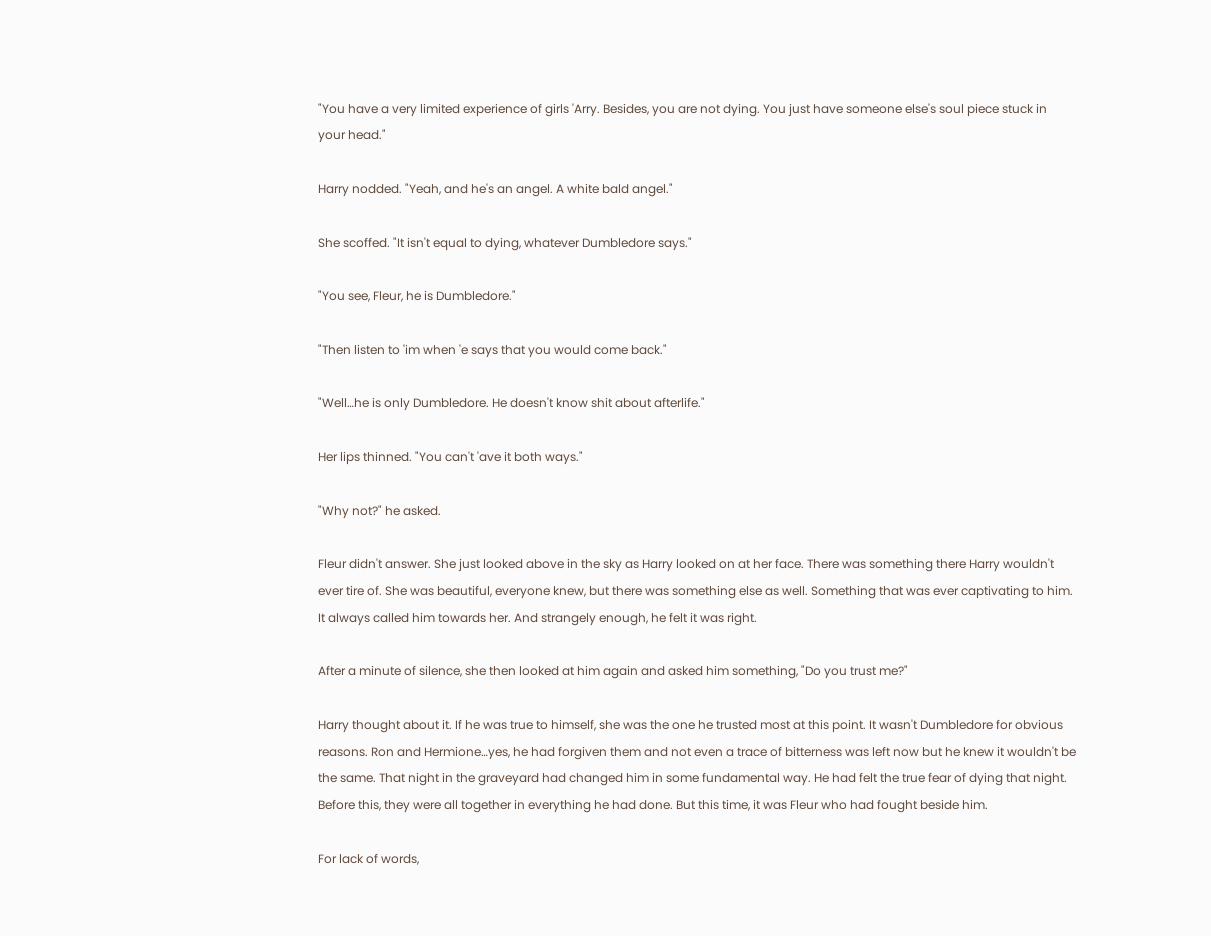"You have a very limited experience of girls 'Arry. Besides, you are not dying. You just have someone else's soul piece stuck in your head."

Harry nodded. "Yeah, and he's an angel. A white bald angel."

She scoffed. "It isn't equal to dying, whatever Dumbledore says."

"You see, Fleur, he is Dumbledore."

"Then listen to 'im when 'e says that you would come back."

"Well…he is only Dumbledore. He doesn't know shit about afterlife."

Her lips thinned. "You can't 'ave it both ways."

"Why not?" he asked.

Fleur didn't answer. She just looked above in the sky as Harry looked on at her face. There was something there Harry wouldn't ever tire of. She was beautiful, everyone knew, but there was something else as well. Something that was ever captivating to him. It always called him towards her. And strangely enough, he felt it was right.

After a minute of silence, she then looked at him again and asked him something, "Do you trust me?"

Harry thought about it. If he was true to himself, she was the one he trusted most at this point. It wasn't Dumbledore for obvious reasons. Ron and Hermione…yes, he had forgiven them and not even a trace of bitterness was left now but he knew it wouldn't be the same. That night in the graveyard had changed him in some fundamental way. He had felt the true fear of dying that night. Before this, they were all together in everything he had done. But this time, it was Fleur who had fought beside him.

For lack of words,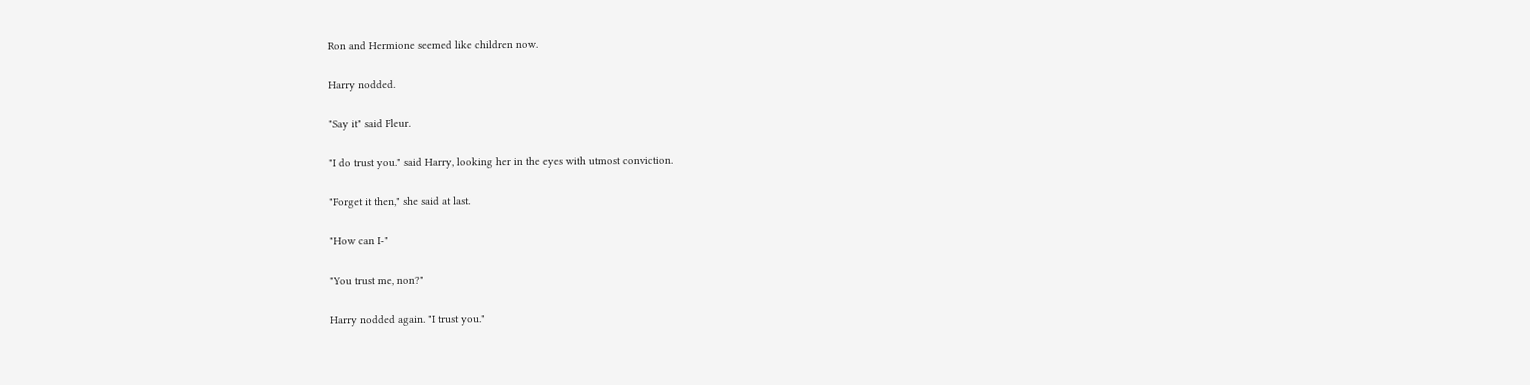Ron and Hermione seemed like children now.

Harry nodded.

"Say it" said Fleur.

"I do trust you." said Harry, looking her in the eyes with utmost conviction.

"Forget it then," she said at last.

"How can I-"

"You trust me, non?"

Harry nodded again. "I trust you."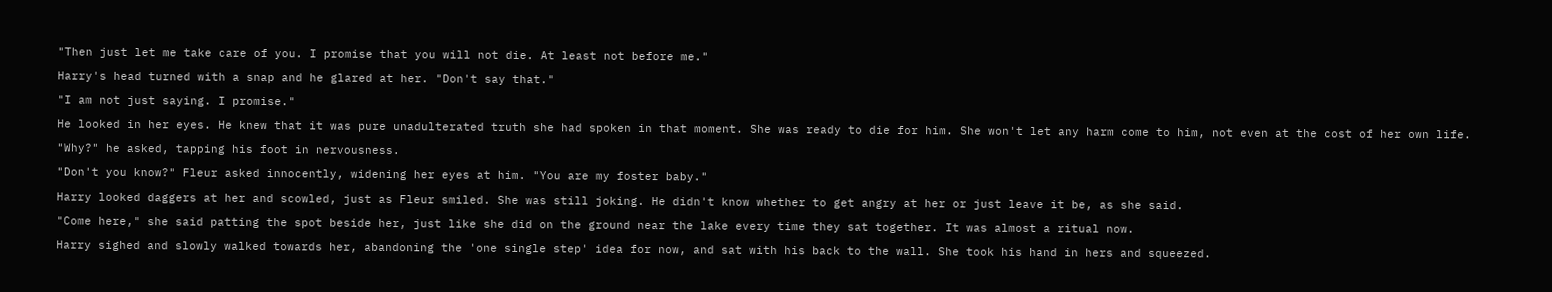"Then just let me take care of you. I promise that you will not die. At least not before me."

Harry's head turned with a snap and he glared at her. "Don't say that."

"I am not just saying. I promise."

He looked in her eyes. He knew that it was pure unadulterated truth she had spoken in that moment. She was ready to die for him. She won't let any harm come to him, not even at the cost of her own life.

"Why?" he asked, tapping his foot in nervousness.

"Don't you know?" Fleur asked innocently, widening her eyes at him. "You are my foster baby."

Harry looked daggers at her and scowled, just as Fleur smiled. She was still joking. He didn't know whether to get angry at her or just leave it be, as she said.

"Come here," she said patting the spot beside her, just like she did on the ground near the lake every time they sat together. It was almost a ritual now.

Harry sighed and slowly walked towards her, abandoning the 'one single step' idea for now, and sat with his back to the wall. She took his hand in hers and squeezed.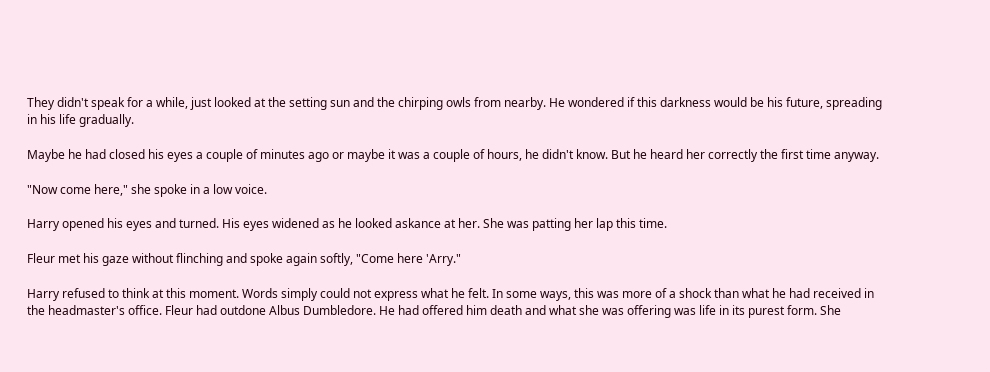They didn't speak for a while, just looked at the setting sun and the chirping owls from nearby. He wondered if this darkness would be his future, spreading in his life gradually.

Maybe he had closed his eyes a couple of minutes ago or maybe it was a couple of hours, he didn't know. But he heard her correctly the first time anyway.

"Now come here," she spoke in a low voice.

Harry opened his eyes and turned. His eyes widened as he looked askance at her. She was patting her lap this time.

Fleur met his gaze without flinching and spoke again softly, "Come here 'Arry."

Harry refused to think at this moment. Words simply could not express what he felt. In some ways, this was more of a shock than what he had received in the headmaster's office. Fleur had outdone Albus Dumbledore. He had offered him death and what she was offering was life in its purest form. She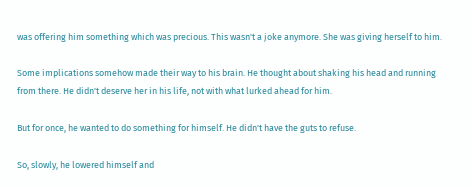was offering him something which was precious. This wasn't a joke anymore. She was giving herself to him.

Some implications somehow made their way to his brain. He thought about shaking his head and running from there. He didn't deserve her in his life, not with what lurked ahead for him.

But for once, he wanted to do something for himself. He didn't have the guts to refuse.

So, slowly, he lowered himself and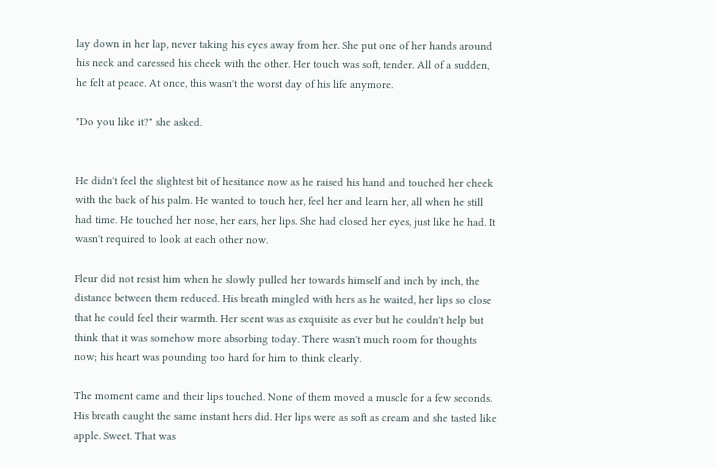lay down in her lap, never taking his eyes away from her. She put one of her hands around his neck and caressed his cheek with the other. Her touch was soft, tender. All of a sudden, he felt at peace. At once, this wasn't the worst day of his life anymore.

"Do you like it?" she asked.


He didn't feel the slightest bit of hesitance now as he raised his hand and touched her cheek with the back of his palm. He wanted to touch her, feel her and learn her, all when he still had time. He touched her nose, her ears, her lips. She had closed her eyes, just like he had. It wasn't required to look at each other now.

Fleur did not resist him when he slowly pulled her towards himself and inch by inch, the distance between them reduced. His breath mingled with hers as he waited, her lips so close that he could feel their warmth. Her scent was as exquisite as ever but he couldn't help but think that it was somehow more absorbing today. There wasn't much room for thoughts now; his heart was pounding too hard for him to think clearly.

The moment came and their lips touched. None of them moved a muscle for a few seconds. His breath caught the same instant hers did. Her lips were as soft as cream and she tasted like apple. Sweet. That was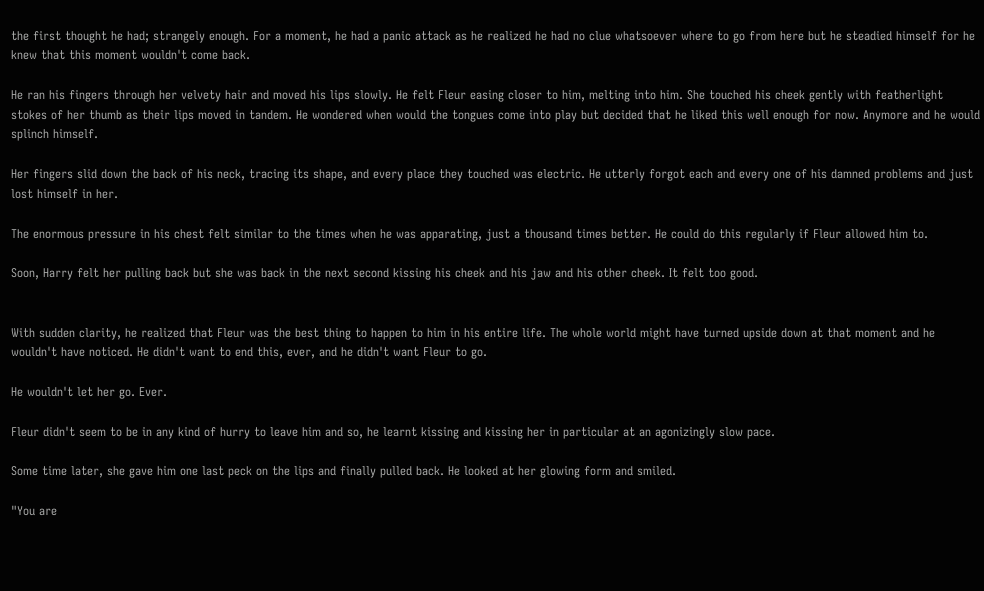the first thought he had; strangely enough. For a moment, he had a panic attack as he realized he had no clue whatsoever where to go from here but he steadied himself for he knew that this moment wouldn't come back.

He ran his fingers through her velvety hair and moved his lips slowly. He felt Fleur easing closer to him, melting into him. She touched his cheek gently with featherlight stokes of her thumb as their lips moved in tandem. He wondered when would the tongues come into play but decided that he liked this well enough for now. Anymore and he would splinch himself.

Her fingers slid down the back of his neck, tracing its shape, and every place they touched was electric. He utterly forgot each and every one of his damned problems and just lost himself in her.

The enormous pressure in his chest felt similar to the times when he was apparating, just a thousand times better. He could do this regularly if Fleur allowed him to.

Soon, Harry felt her pulling back but she was back in the next second kissing his cheek and his jaw and his other cheek. It felt too good.


With sudden clarity, he realized that Fleur was the best thing to happen to him in his entire life. The whole world might have turned upside down at that moment and he wouldn't have noticed. He didn't want to end this, ever, and he didn't want Fleur to go.

He wouldn't let her go. Ever.

Fleur didn't seem to be in any kind of hurry to leave him and so, he learnt kissing and kissing her in particular at an agonizingly slow pace.

Some time later, she gave him one last peck on the lips and finally pulled back. He looked at her glowing form and smiled.

"You are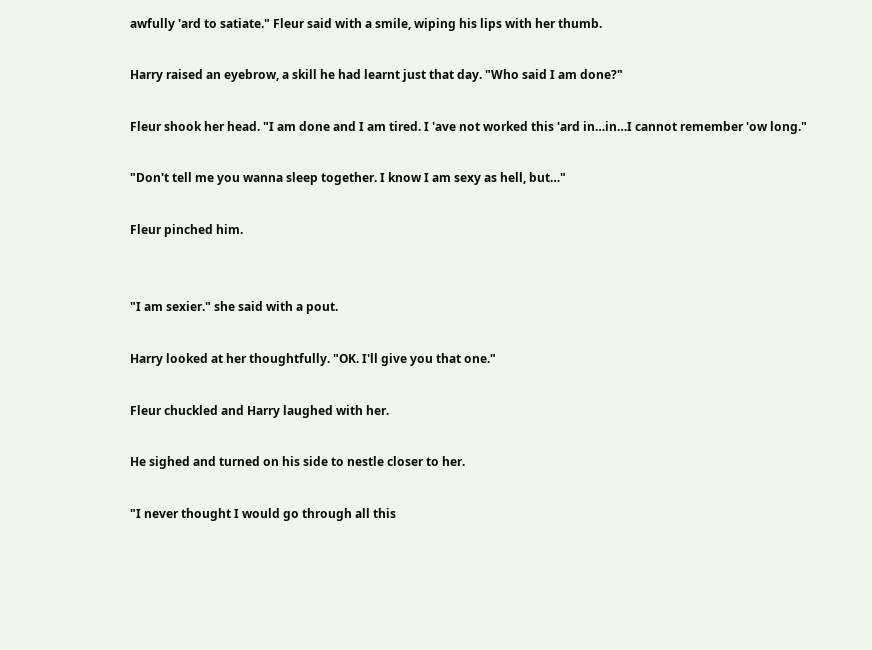awfully 'ard to satiate." Fleur said with a smile, wiping his lips with her thumb.

Harry raised an eyebrow, a skill he had learnt just that day. "Who said I am done?"

Fleur shook her head. "I am done and I am tired. I 'ave not worked this 'ard in…in…I cannot remember 'ow long."

"Don't tell me you wanna sleep together. I know I am sexy as hell, but…"

Fleur pinched him.


"I am sexier." she said with a pout.

Harry looked at her thoughtfully. "OK. I'll give you that one."

Fleur chuckled and Harry laughed with her.

He sighed and turned on his side to nestle closer to her.

"I never thought I would go through all this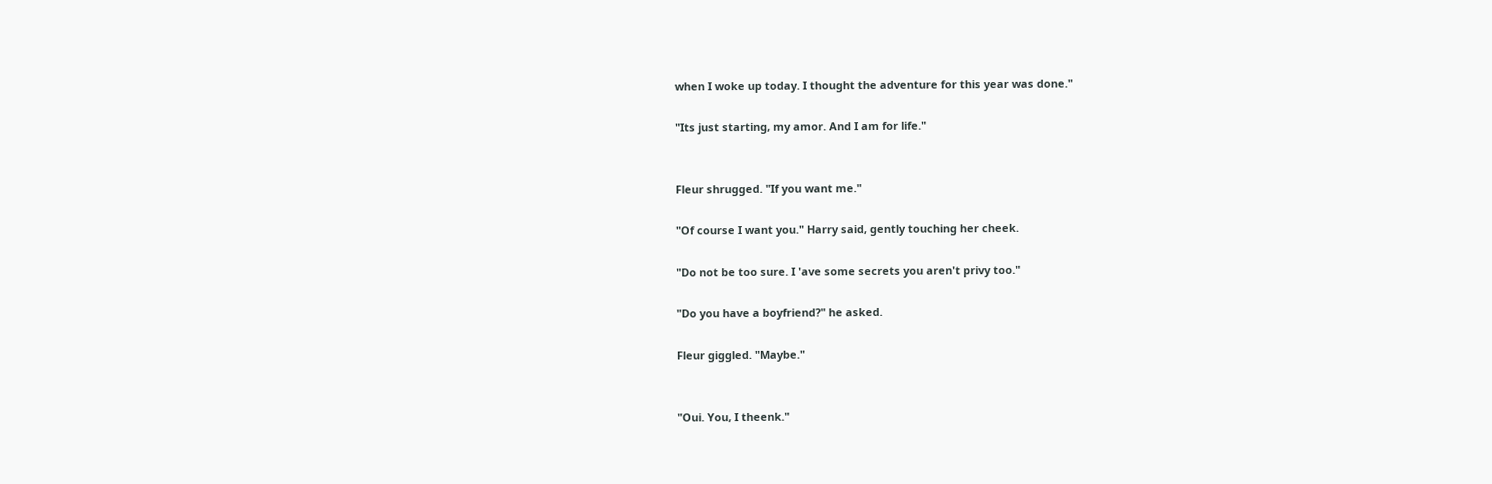when I woke up today. I thought the adventure for this year was done."

"Its just starting, my amor. And I am for life."


Fleur shrugged. "If you want me."

"Of course I want you." Harry said, gently touching her cheek.

"Do not be too sure. I 'ave some secrets you aren't privy too."

"Do you have a boyfriend?" he asked.

Fleur giggled. "Maybe."


"Oui. You, I theenk."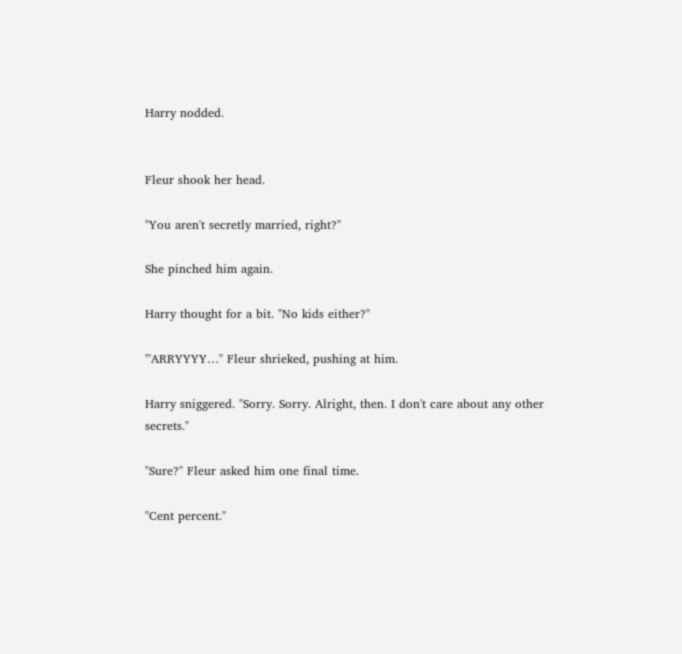Harry nodded.


Fleur shook her head.

"You aren't secretly married, right?"

She pinched him again.

Harry thought for a bit. "No kids either?"

"'ARRYYYY…" Fleur shrieked, pushing at him.

Harry sniggered. "Sorry. Sorry. Alright, then. I don't care about any other secrets."

"Sure?" Fleur asked him one final time.

"Cent percent."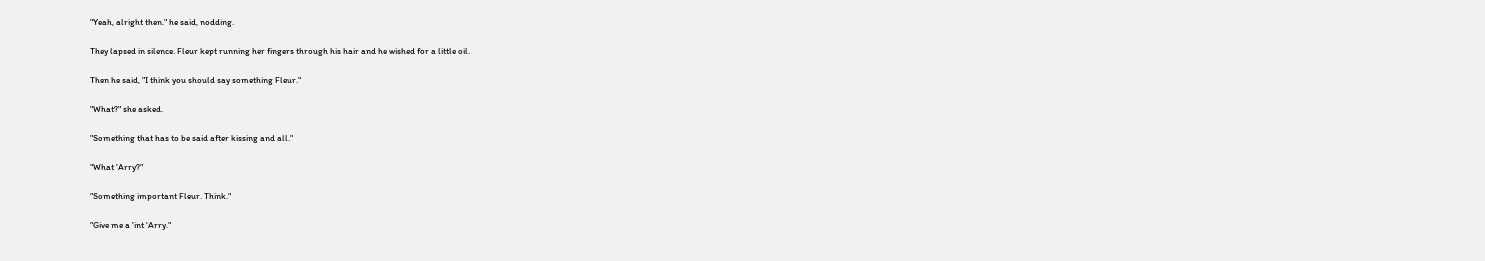"Yeah, alright then." he said, nodding.

They lapsed in silence. Fleur kept running her fingers through his hair and he wished for a little oil.

Then he said, "I think you should say something Fleur."

"What?" she asked.

"Something that has to be said after kissing and all."

"What 'Arry?"

"Something important Fleur. Think."

"Give me a 'int 'Arry."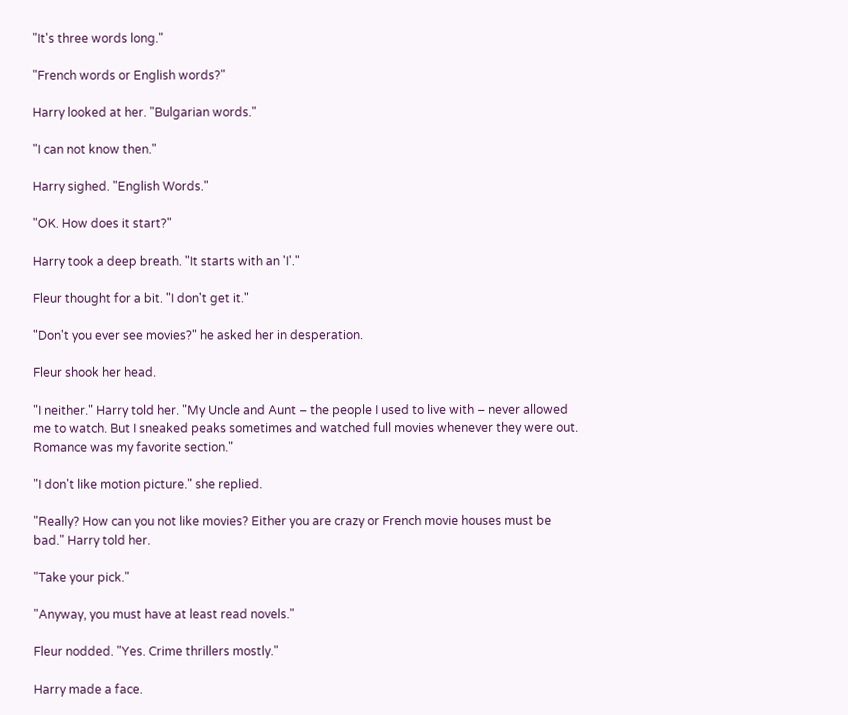"It's three words long."

"French words or English words?"

Harry looked at her. "Bulgarian words."

"I can not know then."

Harry sighed. "English Words."

"OK. How does it start?"

Harry took a deep breath. "It starts with an 'I'."

Fleur thought for a bit. "I don't get it."

"Don't you ever see movies?" he asked her in desperation.

Fleur shook her head.

"I neither." Harry told her. "My Uncle and Aunt – the people I used to live with – never allowed me to watch. But I sneaked peaks sometimes and watched full movies whenever they were out. Romance was my favorite section."

"I don't like motion picture." she replied.

"Really? How can you not like movies? Either you are crazy or French movie houses must be bad." Harry told her.

"Take your pick."

"Anyway, you must have at least read novels."

Fleur nodded. "Yes. Crime thrillers mostly."

Harry made a face.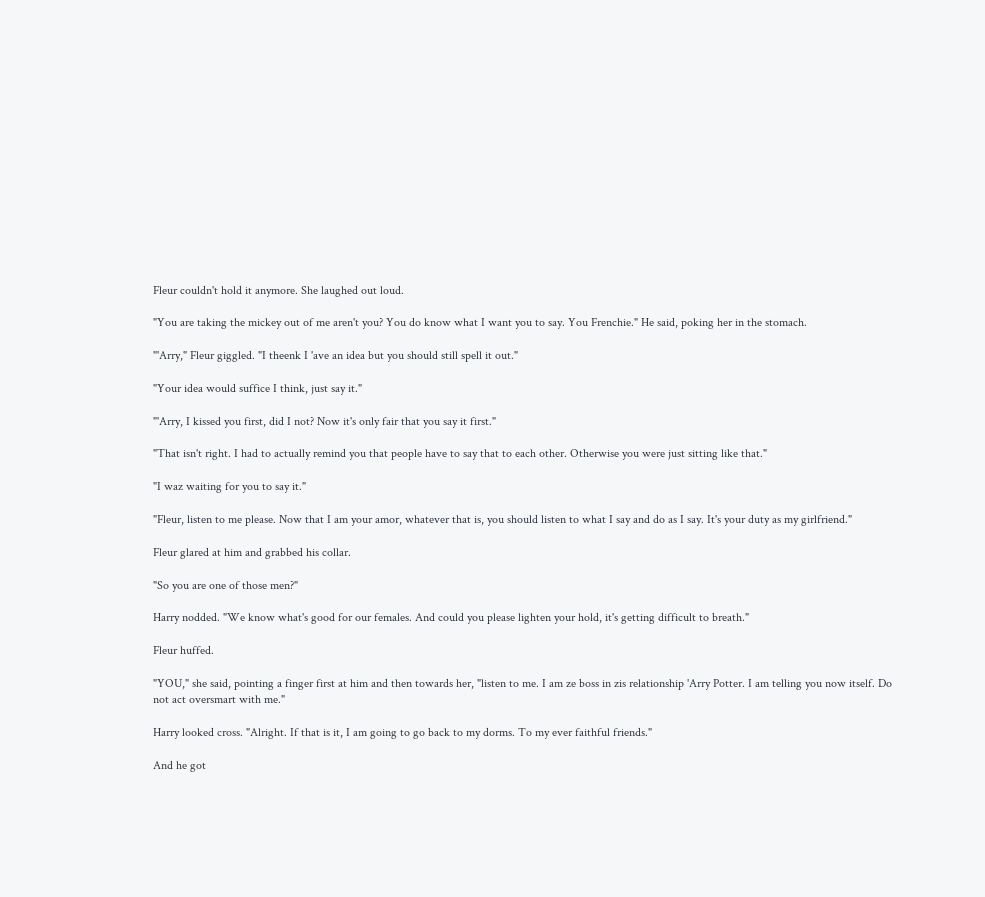Fleur couldn't hold it anymore. She laughed out loud.

"You are taking the mickey out of me aren't you? You do know what I want you to say. You Frenchie." He said, poking her in the stomach.

"'Arry," Fleur giggled. "I theenk I 'ave an idea but you should still spell it out."

"Your idea would suffice I think, just say it."

"'Arry, I kissed you first, did I not? Now it's only fair that you say it first."

"That isn't right. I had to actually remind you that people have to say that to each other. Otherwise you were just sitting like that."

"I waz waiting for you to say it."

"Fleur, listen to me please. Now that I am your amor, whatever that is, you should listen to what I say and do as I say. It's your duty as my girlfriend."

Fleur glared at him and grabbed his collar.

"So you are one of those men?"

Harry nodded. "We know what's good for our females. And could you please lighten your hold, it's getting difficult to breath."

Fleur huffed.

"YOU," she said, pointing a finger first at him and then towards her, "listen to me. I am ze boss in zis relationship 'Arry Potter. I am telling you now itself. Do not act oversmart with me."

Harry looked cross. "Alright. If that is it, I am going to go back to my dorms. To my ever faithful friends."

And he got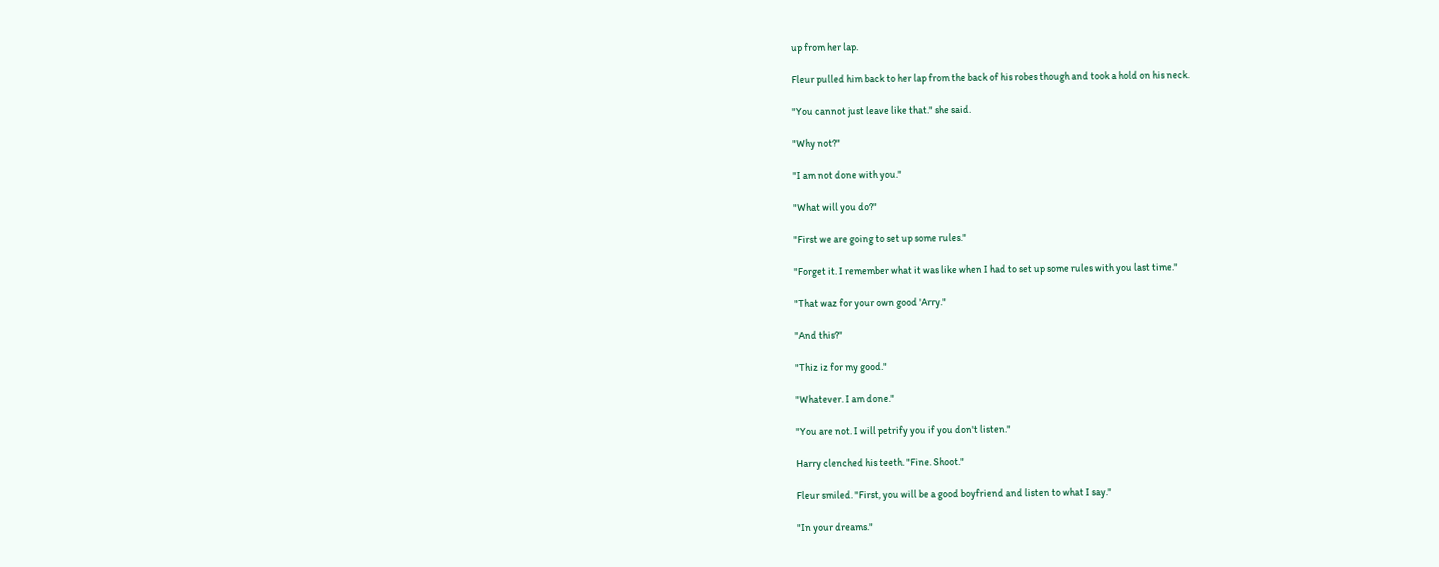up from her lap.

Fleur pulled him back to her lap from the back of his robes though and took a hold on his neck.

"You cannot just leave like that." she said.

"Why not?"

"I am not done with you."

"What will you do?"

"First we are going to set up some rules."

"Forget it. I remember what it was like when I had to set up some rules with you last time."

"That waz for your own good 'Arry."

"And this?"

"Thiz iz for my good."

"Whatever. I am done."

"You are not. I will petrify you if you don't listen."

Harry clenched his teeth. "Fine. Shoot."

Fleur smiled. "First, you will be a good boyfriend and listen to what I say."

"In your dreams."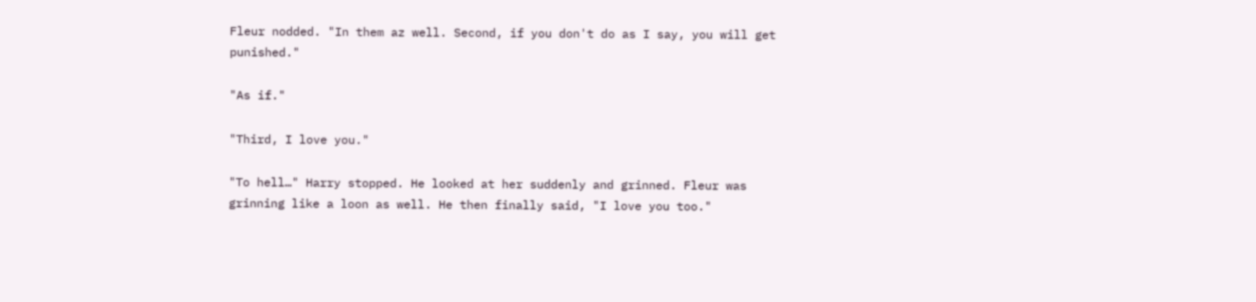Fleur nodded. "In them az well. Second, if you don't do as I say, you will get punished."

"As if."

"Third, I love you."

"To hell…" Harry stopped. He looked at her suddenly and grinned. Fleur was grinning like a loon as well. He then finally said, "I love you too."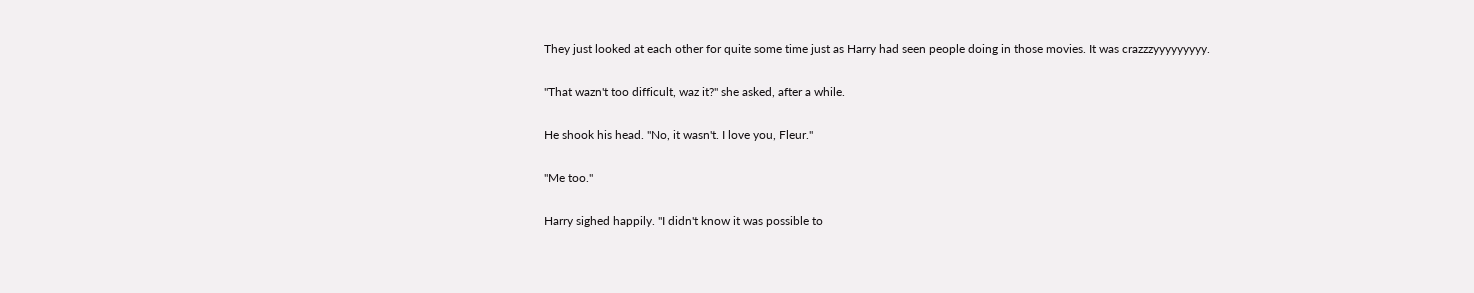They just looked at each other for quite some time just as Harry had seen people doing in those movies. It was crazzzyyyyyyyyy.

"That wazn't too difficult, waz it?" she asked, after a while.

He shook his head. "No, it wasn't. I love you, Fleur."

"Me too."

Harry sighed happily. "I didn't know it was possible to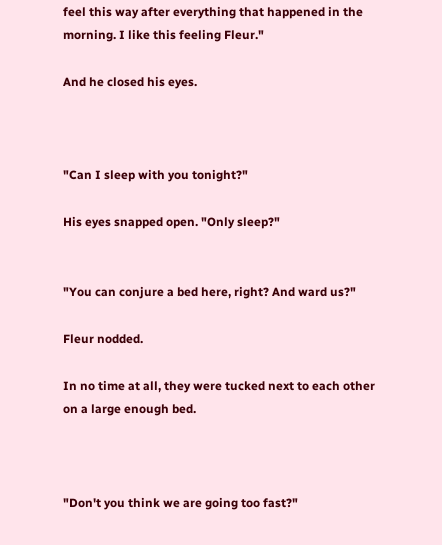feel this way after everything that happened in the morning. I like this feeling Fleur."

And he closed his eyes.



"Can I sleep with you tonight?"

His eyes snapped open. "Only sleep?"


"You can conjure a bed here, right? And ward us?"

Fleur nodded.

In no time at all, they were tucked next to each other on a large enough bed.



"Don't you think we are going too fast?"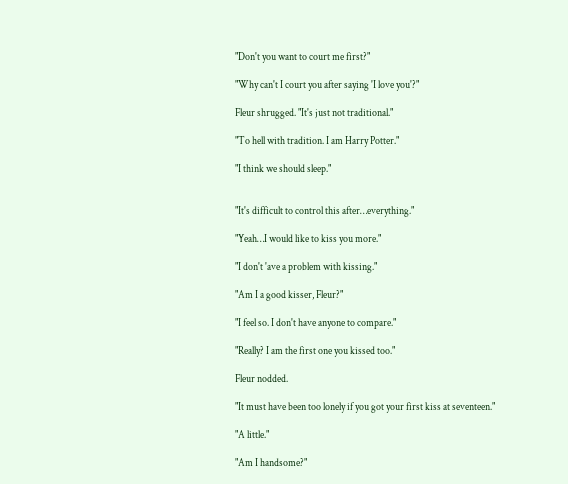"Don't you want to court me first?"

"Why can't I court you after saying 'I love you'?"

Fleur shrugged. "It's just not traditional."

"To hell with tradition. I am Harry Potter."

"I think we should sleep."


"It's difficult to control this after…everything."

"Yeah…I would like to kiss you more."

"I don't 'ave a problem with kissing."

"Am I a good kisser, Fleur?"

"I feel so. I don't have anyone to compare."

"Really? I am the first one you kissed too."

Fleur nodded.

"It must have been too lonely if you got your first kiss at seventeen."

"A little."

"Am I handsome?"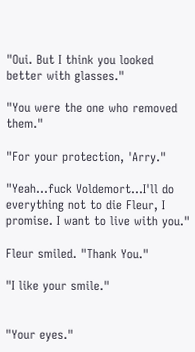"Oui. But I think you looked better with glasses."

"You were the one who removed them."

"For your protection, 'Arry."

"Yeah…fuck Voldemort…I'll do everything not to die Fleur, I promise. I want to live with you."

Fleur smiled. "Thank You."

"I like your smile."


"Your eyes."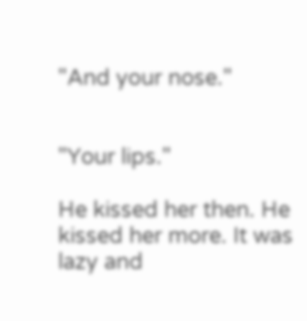"And your nose."


"Your lips."

He kissed her then. He kissed her more. It was lazy and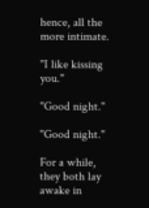hence, all the more intimate.

"I like kissing you."

"Good night."

"Good night."

For a while, they both lay awake in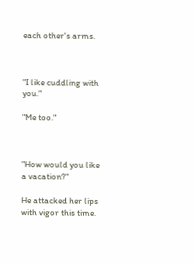each other's arms.



"I like cuddling with you."

"Me too."



"How would you like a vacation?"

He attacked her lips with vigor this time.